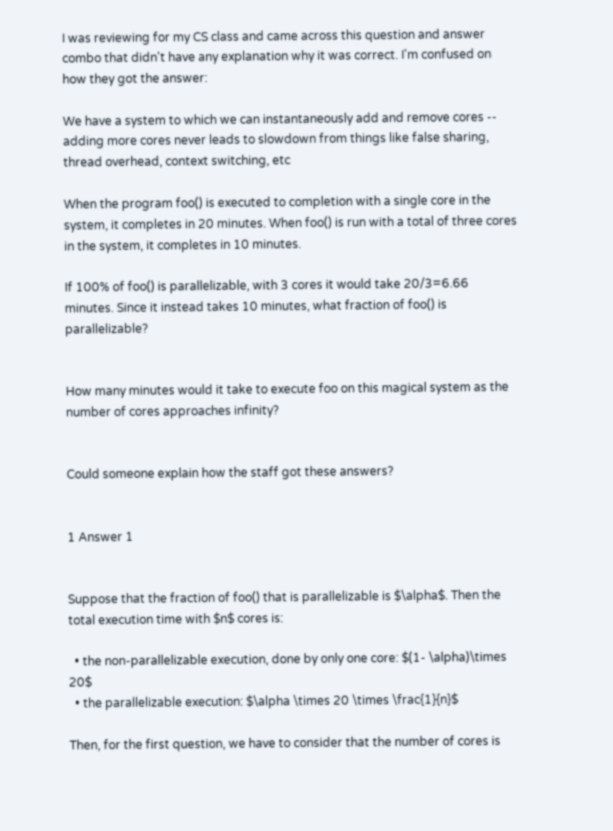I was reviewing for my CS class and came across this question and answer combo that didn't have any explanation why it was correct. I'm confused on how they got the answer:

We have a system to which we can instantaneously add and remove cores -- adding more cores never leads to slowdown from things like false sharing, thread overhead, context switching, etc

When the program foo() is executed to completion with a single core in the system, it completes in 20 minutes. When foo() is run with a total of three cores in the system, it completes in 10 minutes.

If 100% of foo() is parallelizable, with 3 cores it would take 20/3=6.66 minutes. Since it instead takes 10 minutes, what fraction of foo() is parallelizable?


How many minutes would it take to execute foo on this magical system as the number of cores approaches infinity?


Could someone explain how the staff got these answers?


1 Answer 1


Suppose that the fraction of foo() that is parallelizable is $\alpha$. Then the total execution time with $n$ cores is:

  • the non-parallelizable execution, done by only one core: $(1- \alpha)\times 20$
  • the parallelizable execution: $\alpha \times 20 \times \frac{1}{n}$

Then, for the first question, we have to consider that the number of cores is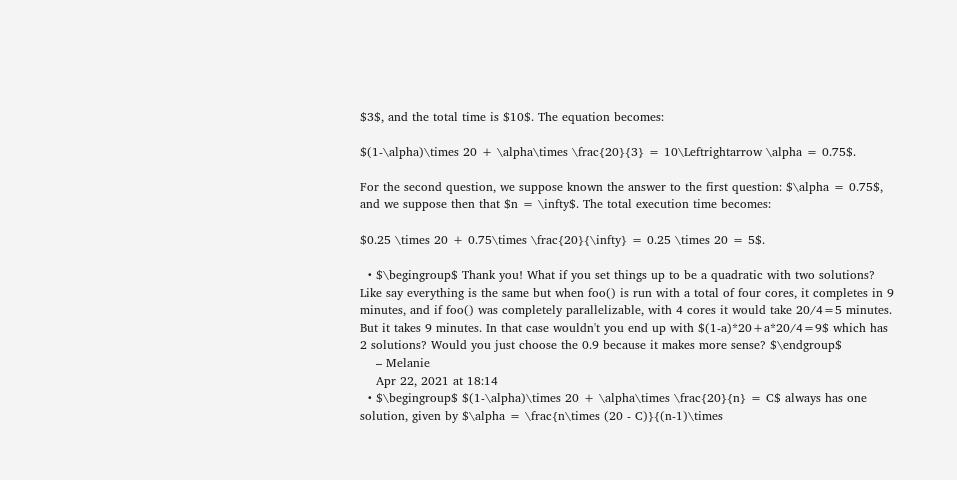$3$, and the total time is $10$. The equation becomes:

$(1-\alpha)\times 20 + \alpha\times \frac{20}{3} = 10\Leftrightarrow \alpha = 0.75$.

For the second question, we suppose known the answer to the first question: $\alpha = 0.75$, and we suppose then that $n = \infty$. The total execution time becomes:

$0.25 \times 20 + 0.75\times \frac{20}{\infty} = 0.25 \times 20 = 5$.

  • $\begingroup$ Thank you! What if you set things up to be a quadratic with two solutions? Like say everything is the same but when foo() is run with a total of four cores, it completes in 9 minutes, and if foo() was completely parallelizable, with 4 cores it would take 20/4=5 minutes. But it takes 9 minutes. In that case wouldn't you end up with $(1-a)*20+a*20/4=9$ which has 2 solutions? Would you just choose the 0.9 because it makes more sense? $\endgroup$
    – Melanie
    Apr 22, 2021 at 18:14
  • $\begingroup$ $(1-\alpha)\times 20 + \alpha\times \frac{20}{n} = C$ always has one solution, given by $\alpha = \frac{n\times (20 - C)}{(n-1)\times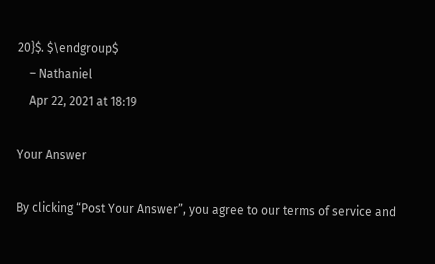20}$. $\endgroup$
    – Nathaniel
    Apr 22, 2021 at 18:19

Your Answer

By clicking “Post Your Answer”, you agree to our terms of service and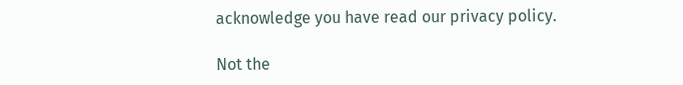acknowledge you have read our privacy policy.

Not the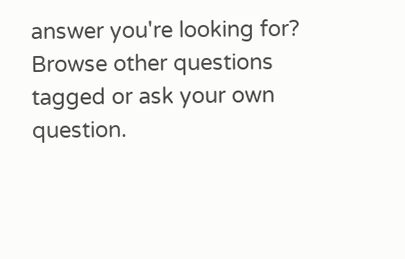answer you're looking for? Browse other questions tagged or ask your own question.